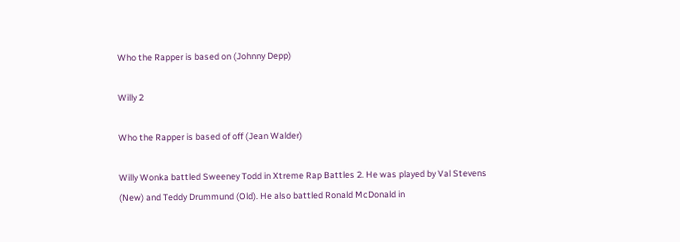Who the Rapper is based on (Johnny Depp)

Willy 2

Who the Rapper is based of off (Jean Walder)

Willy Wonka battled Sweeney Todd in Xtreme Rap Battles 2. He was played by Val Stevens (New) and Teddy Drummund (Old). He also battled Ronald McDonald in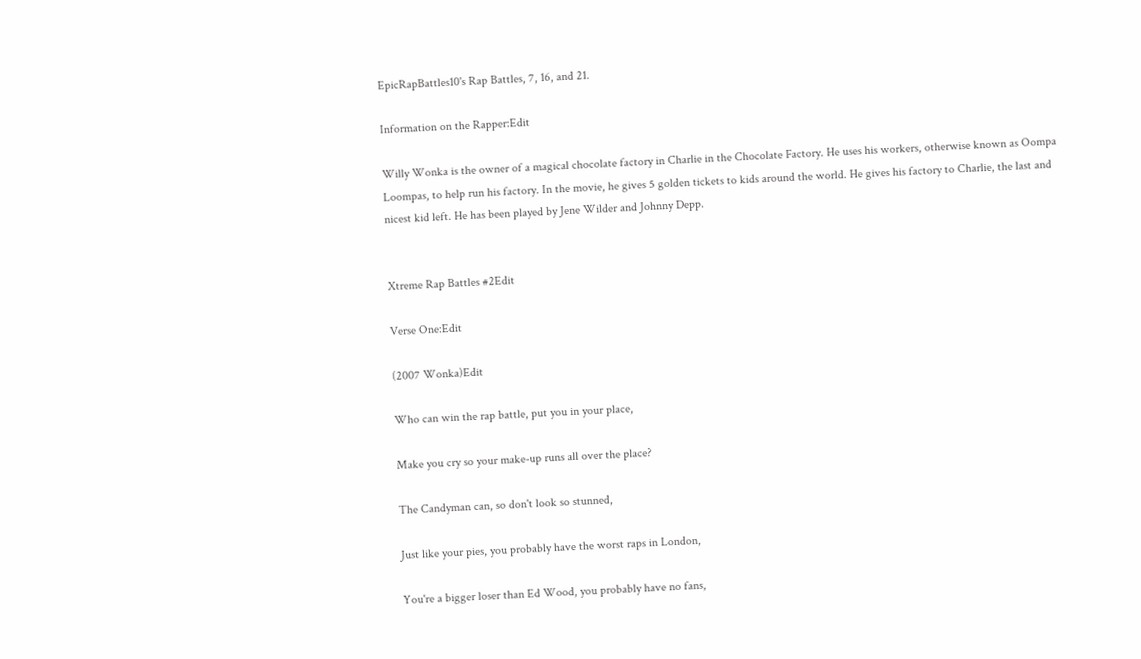EpicRapBattles10's Rap Battles, 7, 16, and 21.

Information on the Rapper:Edit

Willy Wonka is the owner of a magical chocolate factory in Charlie in the Chocolate Factory. He uses his workers, otherwise known as Oompa Loompas, to help run his factory. In the movie, he gives 5 golden tickets to kids around the world. He gives his factory to Charlie, the last and nicest kid left. He has been played by Jene Wilder and Johnny Depp.


Xtreme Rap Battles #2Edit

Verse One:Edit

(2007 Wonka)Edit

Who can win the rap battle, put you in your place,

Make you cry so your make-up runs all over the place?

The Candyman can, so don't look so stunned,

Just like your pies, you probably have the worst raps in London,

You're a bigger loser than Ed Wood, you probably have no fans,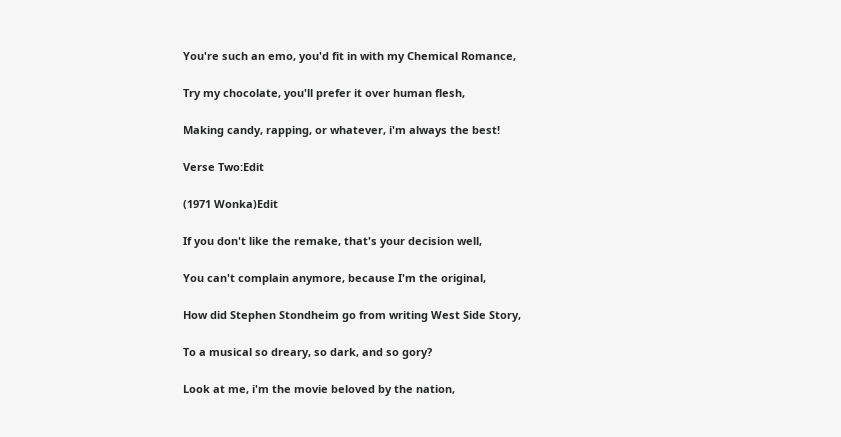You're such an emo, you'd fit in with my Chemical Romance,

Try my chocolate, you'll prefer it over human flesh,

Making candy, rapping, or whatever, i'm always the best!

Verse Two:Edit

(1971 Wonka)Edit

If you don't like the remake, that's your decision well,

You can't complain anymore, because I'm the original,

How did Stephen Stondheim go from writing West Side Story,

To a musical so dreary, so dark, and so gory?

Look at me, i'm the movie beloved by the nation,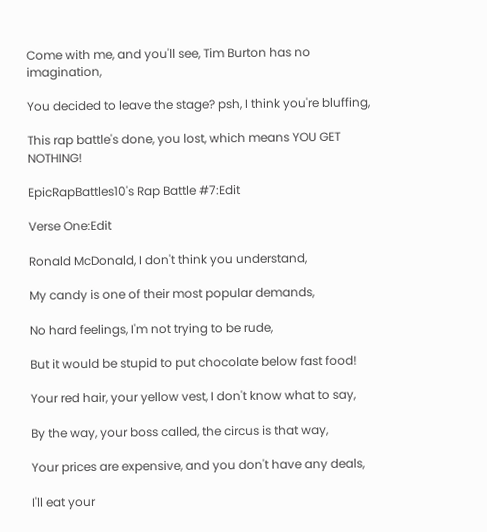Come with me, and you'll see, Tim Burton has no imagination,

You decided to leave the stage? psh, I think you're bluffing,

This rap battle's done, you lost, which means YOU GET NOTHING!

EpicRapBattles10's Rap Battle #7:Edit

Verse One:Edit

Ronald McDonald, I don't think you understand,

My candy is one of their most popular demands,

No hard feelings, I'm not trying to be rude,

But it would be stupid to put chocolate below fast food!

Your red hair, your yellow vest, I don't know what to say,

By the way, your boss called, the circus is that way,

Your prices are expensive, and you don't have any deals,

I'll eat your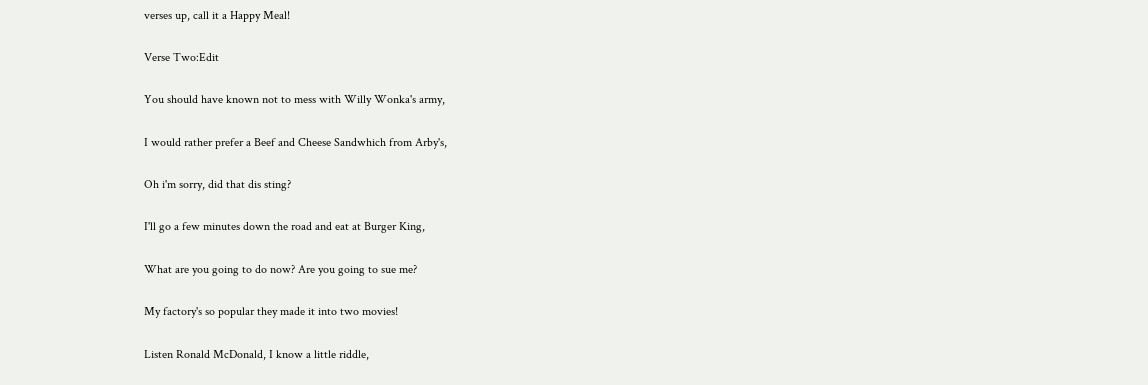verses up, call it a Happy Meal!

Verse Two:Edit

You should have known not to mess with Willy Wonka's army,

I would rather prefer a Beef and Cheese Sandwhich from Arby's,

Oh i'm sorry, did that dis sting?

I'll go a few minutes down the road and eat at Burger King,

What are you going to do now? Are you going to sue me?

My factory's so popular they made it into two movies!

Listen Ronald McDonald, I know a little riddle,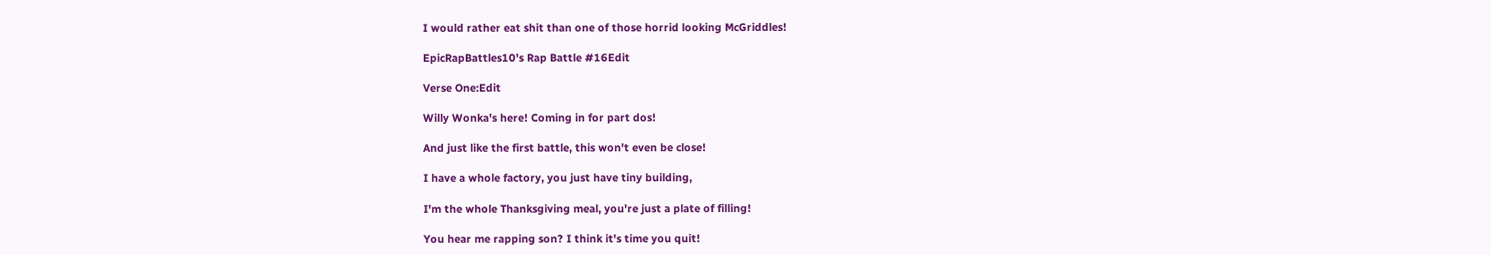I would rather eat shit than one of those horrid looking McGriddles!

EpicRapBattles10's Rap Battle #16Edit

Verse One:Edit

Willy Wonka's here! Coming in for part dos!

And just like the first battle, this won't even be close!

I have a whole factory, you just have tiny building,

I'm the whole Thanksgiving meal, you're just a plate of filling!

You hear me rapping son? I think it's time you quit!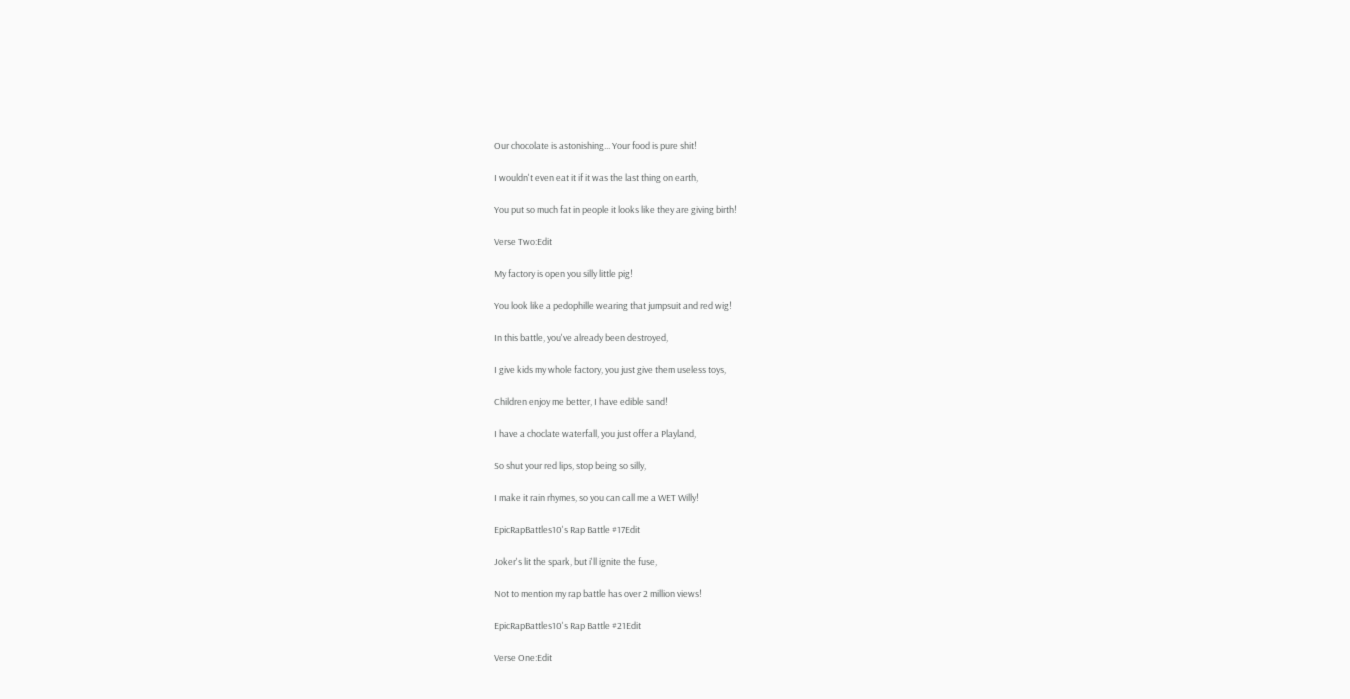Our chocolate is astonishing... Your food is pure shit!

I wouldn't even eat it if it was the last thing on earth,

You put so much fat in people it looks like they are giving birth!

Verse Two:Edit

My factory is open you silly little pig!

You look like a pedophille wearing that jumpsuit and red wig!

In this battle, you've already been destroyed,

I give kids my whole factory, you just give them useless toys,

Children enjoy me better, I have edible sand!

I have a choclate waterfall, you just offer a Playland,

So shut your red lips, stop being so silly,

I make it rain rhymes, so you can call me a WET Willy!

EpicRapBattles10's Rap Battle #17Edit

Joker's lit the spark, but i'll ignite the fuse,

Not to mention my rap battle has over 2 million views!

EpicRapBattles10's Rap Battle #21Edit

Verse One:Edit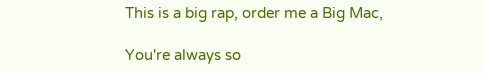This is a big rap, order me a Big Mac,

You're always so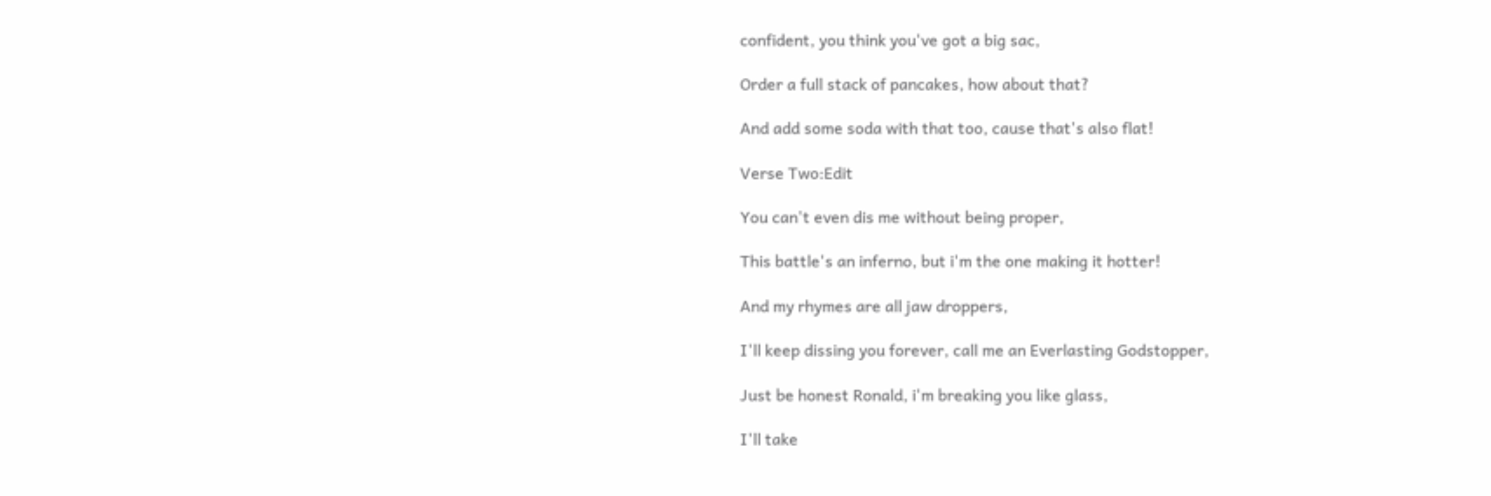confident, you think you've got a big sac,

Order a full stack of pancakes, how about that?

And add some soda with that too, cause that's also flat!

Verse Two:Edit

You can't even dis me without being proper,

This battle's an inferno, but i'm the one making it hotter!

And my rhymes are all jaw droppers,

I'll keep dissing you forever, call me an Everlasting Godstopper,

Just be honest Ronald, i'm breaking you like glass,

I'll take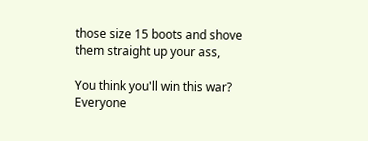those size 15 boots and shove them straight up your ass,

You think you'll win this war? Everyone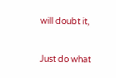will doubt it,

Just do what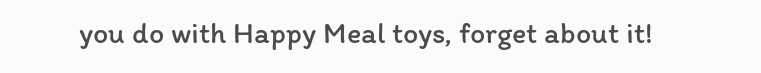you do with Happy Meal toys, forget about it!